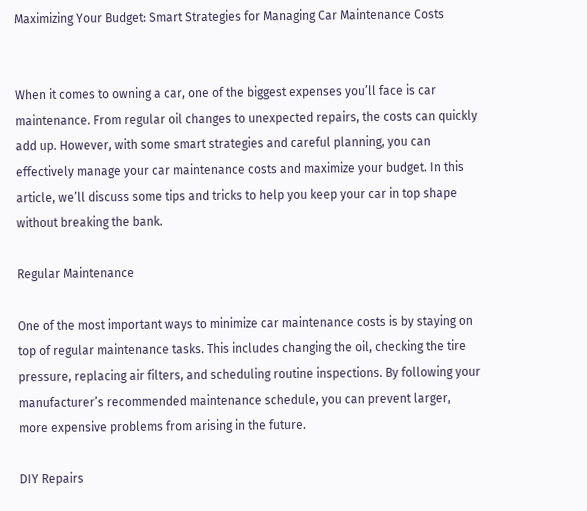Maximizing Your Budget: Smart Strategies for Managing Car Maintenance Costs


When it comes to owning a car, one of the biggest expenses you’ll face is car maintenance. From regular oil changes to unexpected repairs, the costs can quickly add up. However, with some smart strategies and careful planning, you can effectively manage your car maintenance costs and maximize your budget. In this article, we’ll discuss some tips and tricks to help you keep your car in top shape without breaking the bank.

Regular Maintenance

One of the most important ways to minimize car maintenance costs is by staying on top of regular maintenance tasks. This includes changing the oil, checking the tire pressure, replacing air filters, and scheduling routine inspections. By following your manufacturer’s recommended maintenance schedule, you can prevent larger, more expensive problems from arising in the future.

DIY Repairs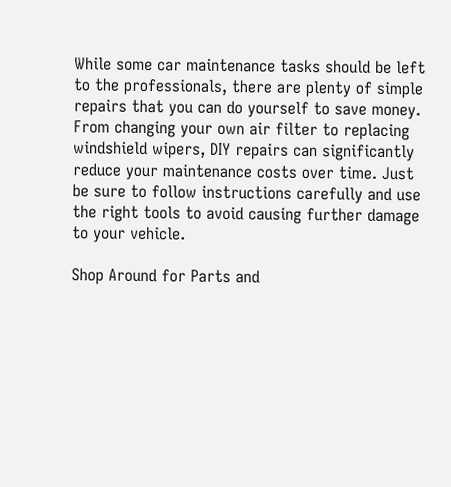While some car maintenance tasks should be left to the professionals, there are plenty of simple repairs that you can do yourself to save money. From changing your own air filter to replacing windshield wipers, DIY repairs can significantly reduce your maintenance costs over time. Just be sure to follow instructions carefully and use the right tools to avoid causing further damage to your vehicle.

Shop Around for Parts and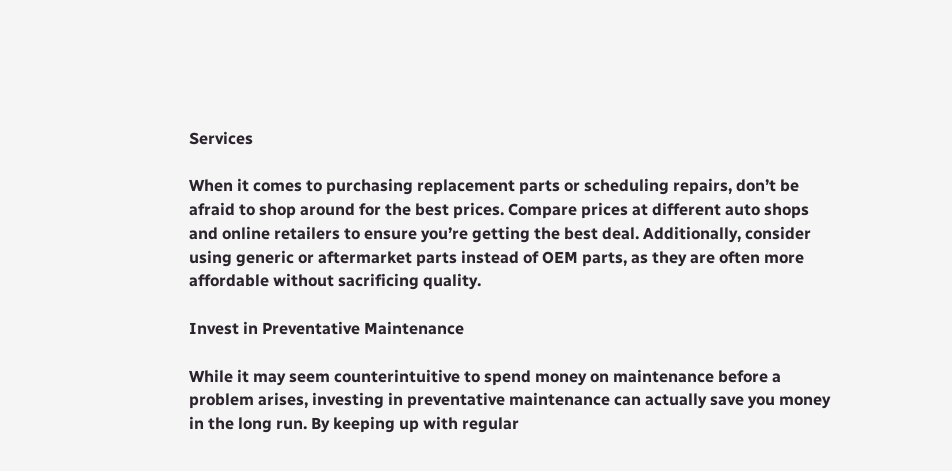Services

When it comes to purchasing replacement parts or scheduling repairs, don’t be afraid to shop around for the best prices. Compare prices at different auto shops and online retailers to ensure you’re getting the best deal. Additionally, consider using generic or aftermarket parts instead of OEM parts, as they are often more affordable without sacrificing quality.

Invest in Preventative Maintenance

While it may seem counterintuitive to spend money on maintenance before a problem arises, investing in preventative maintenance can actually save you money in the long run. By keeping up with regular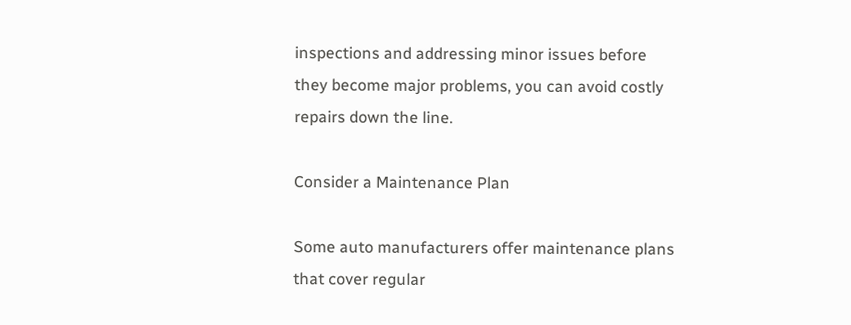inspections and addressing minor issues before they become major problems, you can avoid costly repairs down the line.

Consider a Maintenance Plan

Some auto manufacturers offer maintenance plans that cover regular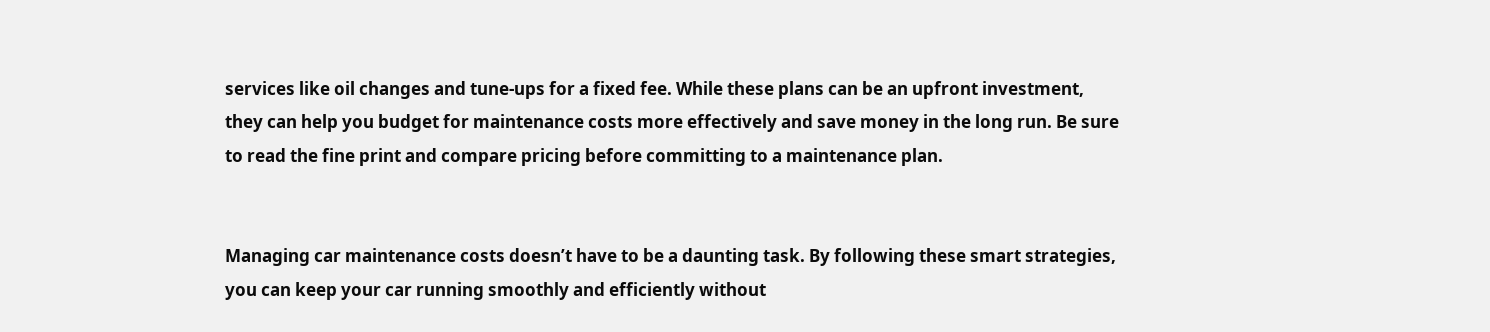services like oil changes and tune-ups for a fixed fee. While these plans can be an upfront investment, they can help you budget for maintenance costs more effectively and save money in the long run. Be sure to read the fine print and compare pricing before committing to a maintenance plan.


Managing car maintenance costs doesn’t have to be a daunting task. By following these smart strategies, you can keep your car running smoothly and efficiently without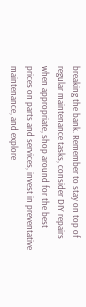breaking the bank. Remember to stay on top of regular maintenance tasks, consider DIY repairs when appropriate, shop around for the best prices on parts and services, invest in preventative maintenance, and explore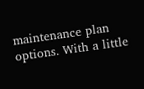maintenance plan options. With a little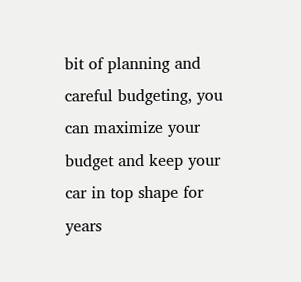bit of planning and careful budgeting, you can maximize your budget and keep your car in top shape for years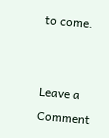to come.


Leave a Comment